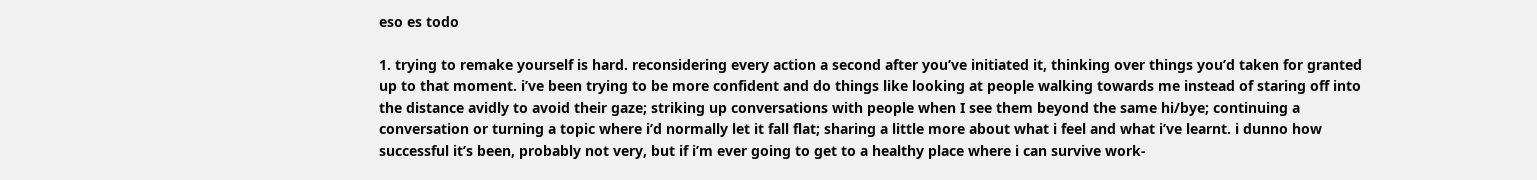eso es todo

1. trying to remake yourself is hard. reconsidering every action a second after you’ve initiated it, thinking over things you’d taken for granted up to that moment. i’ve been trying to be more confident and do things like looking at people walking towards me instead of staring off into the distance avidly to avoid their gaze; striking up conversations with people when I see them beyond the same hi/bye; continuing a conversation or turning a topic where i’d normally let it fall flat; sharing a little more about what i feel and what i’ve learnt. i dunno how successful it’s been, probably not very, but if i’m ever going to get to a healthy place where i can survive work-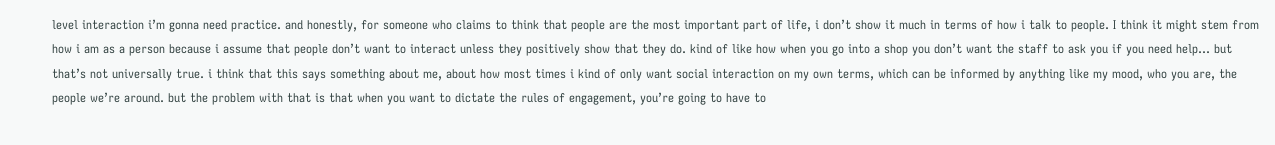level interaction i’m gonna need practice. and honestly, for someone who claims to think that people are the most important part of life, i don’t show it much in terms of how i talk to people. I think it might stem from how i am as a person because i assume that people don’t want to interact unless they positively show that they do. kind of like how when you go into a shop you don’t want the staff to ask you if you need help… but that’s not universally true. i think that this says something about me, about how most times i kind of only want social interaction on my own terms, which can be informed by anything like my mood, who you are, the people we’re around. but the problem with that is that when you want to dictate the rules of engagement, you’re going to have to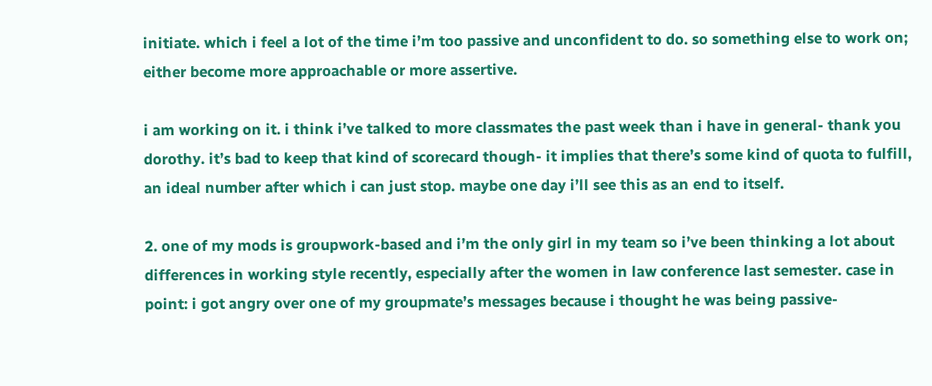initiate. which i feel a lot of the time i’m too passive and unconfident to do. so something else to work on; either become more approachable or more assertive.

i am working on it. i think i’ve talked to more classmates the past week than i have in general- thank you dorothy. it’s bad to keep that kind of scorecard though- it implies that there’s some kind of quota to fulfill, an ideal number after which i can just stop. maybe one day i’ll see this as an end to itself.

2. one of my mods is groupwork-based and i’m the only girl in my team so i’ve been thinking a lot about differences in working style recently, especially after the women in law conference last semester. case in point: i got angry over one of my groupmate’s messages because i thought he was being passive-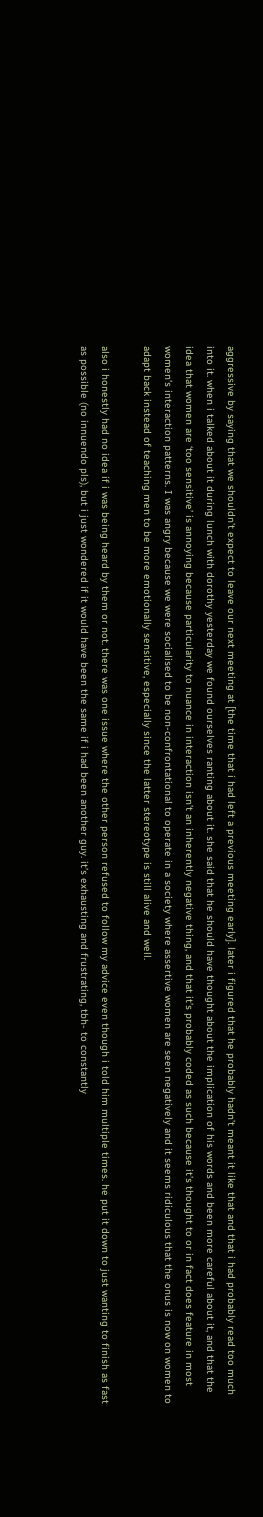aggressive by saying that we shouldn’t expect to leave our next meeting at [the time that i had left a previous meeting early]. later i figured that he probably hadn’t meant it like that and that i had probably read too much into it. when i talked about it during lunch with dorothy yesterday we found ourselves ranting about it. she said that he should have thought about the implication of his words and been more careful about it, and that the idea that women are ‘too sensitive’ is annoying because particularity to nuance in interaction isn’t an inherently negative thing, and that it’s probably coded as such because it’s thought to or in fact does feature in most women’s interaction patterns. I was angry because we were socialised to be non-confrontational to operate in a society where assertive women are seen negatively and it seems ridiculous that the onus is now on women to adapt back instead of teaching men to be more emotionally sensitive, especially since the latter stereotype is still alive and well.

also i honestly had no idea if i was being heard by them or not. there was one issue where the other person refused to follow my advice even though i told him multiple times. he put it down to just wanting to finish as fast as possible (no innuendo pls), but i just wondered if it would have been the same if i had been another guy. it’s exhausting and frustrating, tbh- to constantly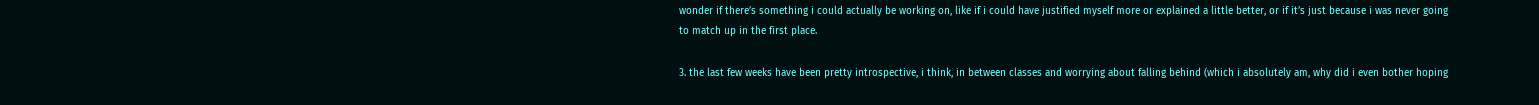wonder if there’s something i could actually be working on, like if i could have justified myself more or explained a little better, or if it’s just because i was never going to match up in the first place.

3. the last few weeks have been pretty introspective, i think, in between classes and worrying about falling behind (which i absolutely am, why did i even bother hoping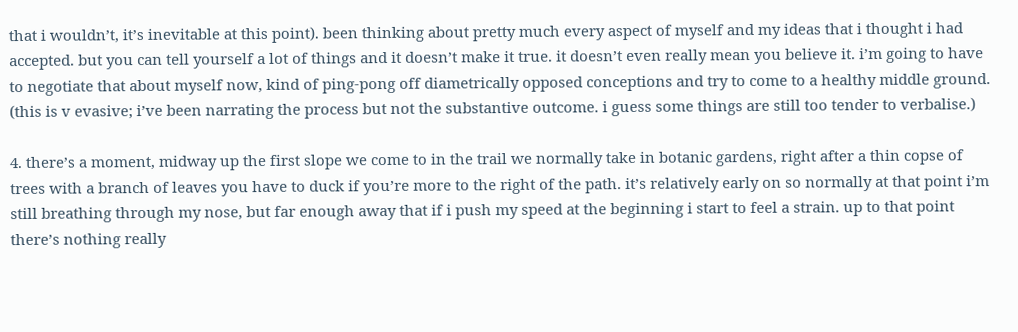that i wouldn’t, it’s inevitable at this point). been thinking about pretty much every aspect of myself and my ideas that i thought i had accepted. but you can tell yourself a lot of things and it doesn’t make it true. it doesn’t even really mean you believe it. i’m going to have to negotiate that about myself now, kind of ping-pong off diametrically opposed conceptions and try to come to a healthy middle ground. (this is v evasive; i’ve been narrating the process but not the substantive outcome. i guess some things are still too tender to verbalise.)

4. there’s a moment, midway up the first slope we come to in the trail we normally take in botanic gardens, right after a thin copse of trees with a branch of leaves you have to duck if you’re more to the right of the path. it’s relatively early on so normally at that point i’m still breathing through my nose, but far enough away that if i push my speed at the beginning i start to feel a strain. up to that point there’s nothing really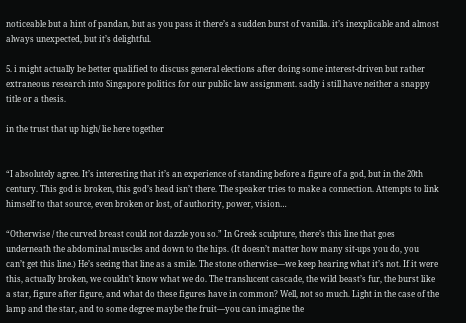noticeable but a hint of pandan, but as you pass it there’s a sudden burst of vanilla. it’s inexplicable and almost always unexpected, but it’s delightful.

5. i might actually be better qualified to discuss general elections after doing some interest-driven but rather extraneous research into Singapore politics for our public law assignment. sadly i still have neither a snappy title or a thesis.

in the trust that up high/ lie here together


“I absolutely agree. It’s interesting that it’s an experience of standing before a figure of a god, but in the 20th century. This god is broken, this god’s head isn’t there. The speaker tries to make a connection. Attempts to link himself to that source, even broken or lost, of authority, power, vision…

“Otherwise / the curved breast could not dazzle you so.” In Greek sculpture, there’s this line that goes underneath the abdominal muscles and down to the hips. (It doesn’t matter how many sit-ups you do, you can’t get this line.) He’s seeing that line as a smile. The stone otherwise—we keep hearing what it’s not. If it were this, actually broken, we couldn’t know what we do. The translucent cascade, the wild beast’s fur, the burst like a star, figure after figure, and what do these figures have in common? Well, not so much. Light in the case of the lamp and the star, and to some degree maybe the fruit—you can imagine the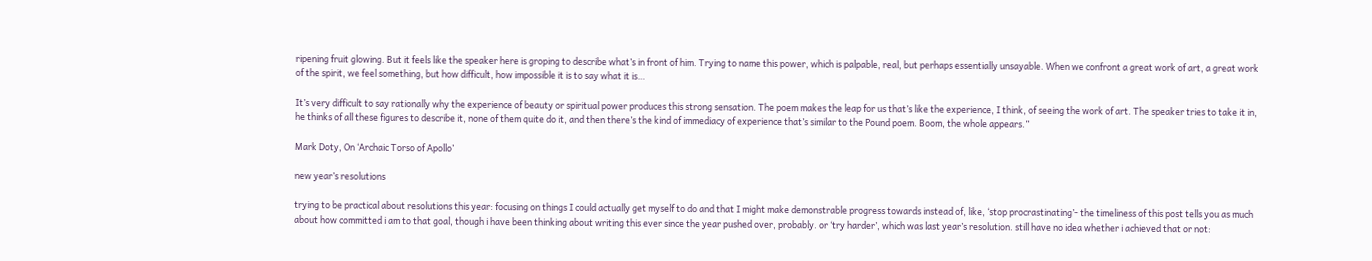ripening fruit glowing. But it feels like the speaker here is groping to describe what’s in front of him. Trying to name this power, which is palpable, real, but perhaps essentially unsayable. When we confront a great work of art, a great work of the spirit, we feel something, but how difficult, how impossible it is to say what it is…

It’s very difficult to say rationally why the experience of beauty or spiritual power produces this strong sensation. The poem makes the leap for us that’s like the experience, I think, of seeing the work of art. The speaker tries to take it in, he thinks of all these figures to describe it, none of them quite do it, and then there’s the kind of immediacy of experience that’s similar to the Pound poem. Boom, the whole appears.”

Mark Doty, On ‘Archaic Torso of Apollo’

new year’s resolutions

trying to be practical about resolutions this year: focusing on things I could actually get myself to do and that I might make demonstrable progress towards instead of, like, ‘stop procrastinating’- the timeliness of this post tells you as much about how committed i am to that goal, though i have been thinking about writing this ever since the year pushed over, probably. or ‘try harder’, which was last year’s resolution. still have no idea whether i achieved that or not: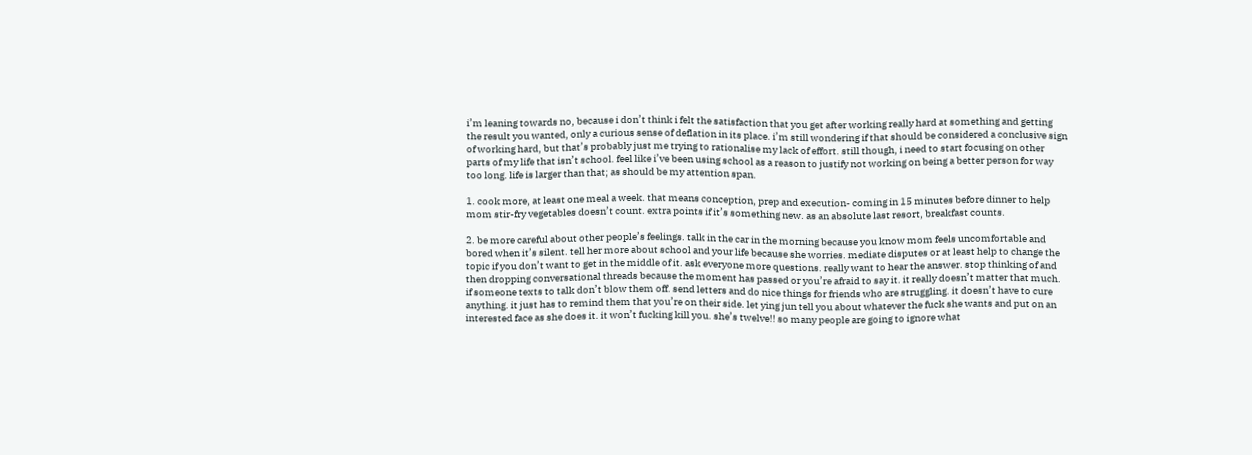i’m leaning towards no, because i don’t think i felt the satisfaction that you get after working really hard at something and getting the result you wanted, only a curious sense of deflation in its place. i’m still wondering if that should be considered a conclusive sign of working hard, but that’s probably just me trying to rationalise my lack of effort. still though, i need to start focusing on other parts of my life that isn’t school. feel like i’ve been using school as a reason to justify not working on being a better person for way too long. life is larger than that; as should be my attention span.

1. cook more, at least one meal a week. that means conception, prep and execution- coming in 15 minutes before dinner to help mom stir-fry vegetables doesn’t count. extra points if it’s something new. as an absolute last resort, breakfast counts.

2. be more careful about other people’s feelings. talk in the car in the morning because you know mom feels uncomfortable and bored when it’s silent. tell her more about school and your life because she worries. mediate disputes or at least help to change the topic if you don’t want to get in the middle of it. ask everyone more questions. really want to hear the answer. stop thinking of and then dropping conversational threads because the moment has passed or you’re afraid to say it. it really doesn’t matter that much. if someone texts to talk don’t blow them off. send letters and do nice things for friends who are struggling. it doesn’t have to cure anything. it just has to remind them that you’re on their side. let ying jun tell you about whatever the fuck she wants and put on an interested face as she does it. it won’t fucking kill you. she’s twelve!! so many people are going to ignore what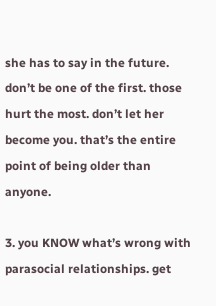she has to say in the future. don’t be one of the first. those hurt the most. don’t let her become you. that’s the entire point of being older than anyone.

3. you KNOW what’s wrong with parasocial relationships. get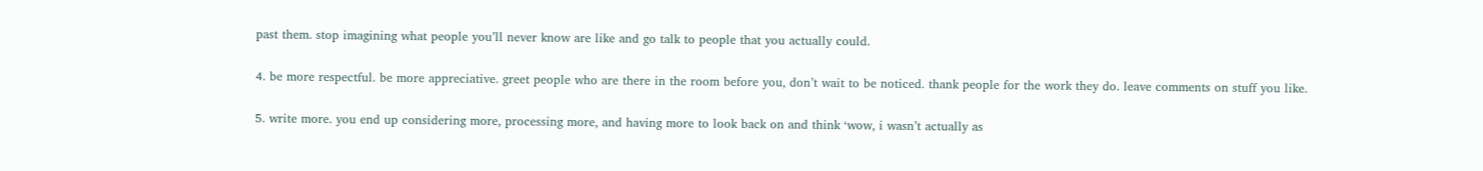past them. stop imagining what people you’ll never know are like and go talk to people that you actually could.

4. be more respectful. be more appreciative. greet people who are there in the room before you, don’t wait to be noticed. thank people for the work they do. leave comments on stuff you like.

5. write more. you end up considering more, processing more, and having more to look back on and think ‘wow, i wasn’t actually as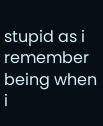stupid as i remember being when i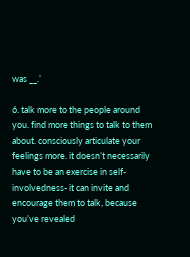was __.’

6. talk more to the people around you. find more things to talk to them about. consciously articulate your feelings more. it doesn’t necessarily have to be an exercise in self-involvedness- it can invite and encourage them to talk, because you’ve revealed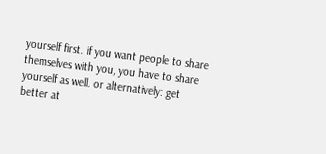yourself first. if you want people to share themselves with you, you have to share yourself as well. or alternatively: get better at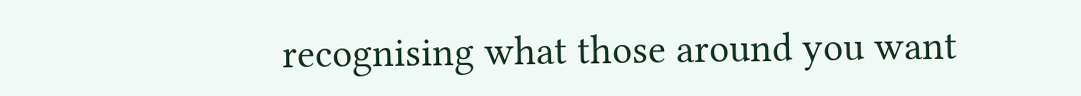recognising what those around you want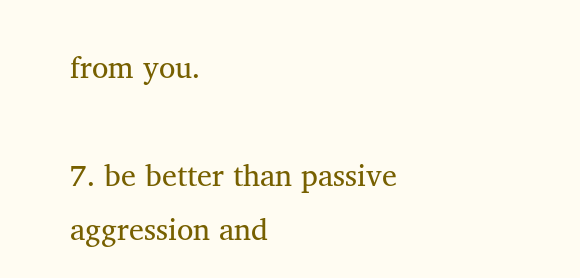from you.

7. be better than passive aggression and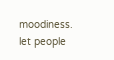moodiness. let people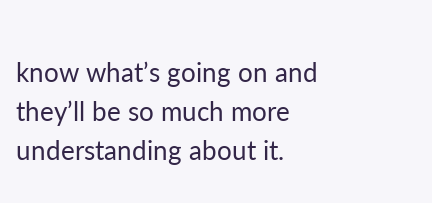know what’s going on and they’ll be so much more understanding about it.